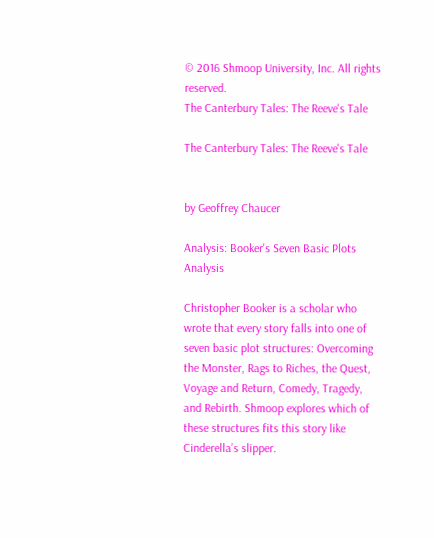© 2016 Shmoop University, Inc. All rights reserved.
The Canterbury Tales: The Reeve's Tale

The Canterbury Tales: The Reeve's Tale


by Geoffrey Chaucer

Analysis: Booker's Seven Basic Plots Analysis

Christopher Booker is a scholar who wrote that every story falls into one of seven basic plot structures: Overcoming the Monster, Rags to Riches, the Quest, Voyage and Return, Comedy, Tragedy, and Rebirth. Shmoop explores which of these structures fits this story like Cinderella’s slipper.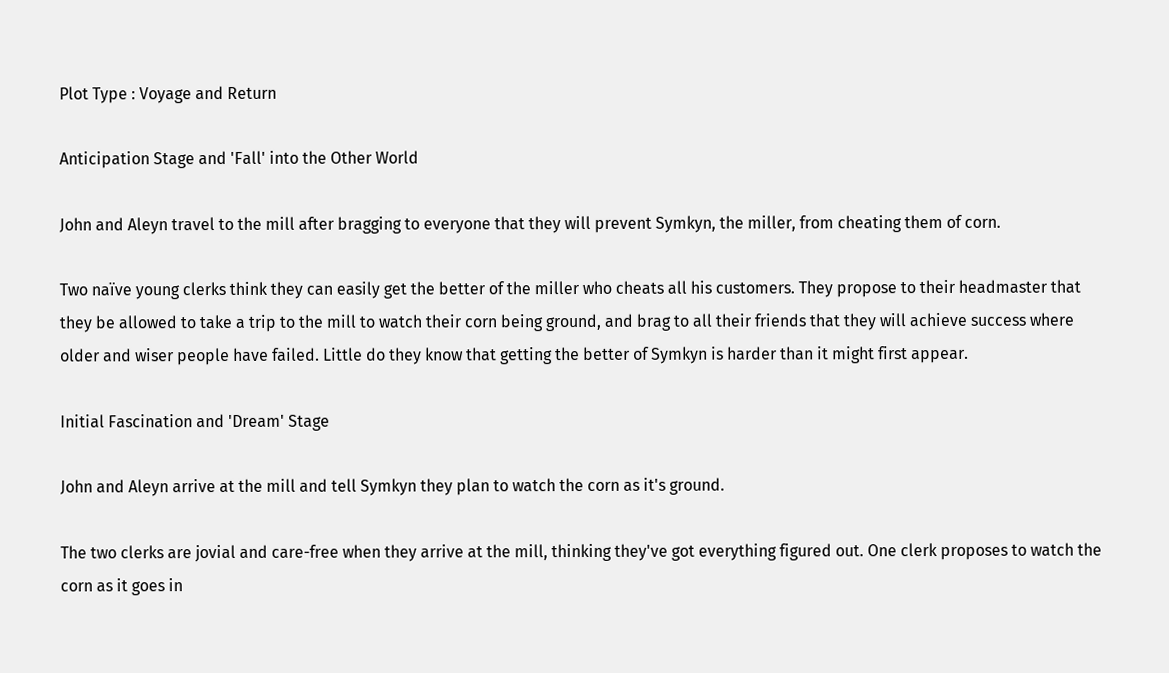Plot Type : Voyage and Return

Anticipation Stage and 'Fall' into the Other World

John and Aleyn travel to the mill after bragging to everyone that they will prevent Symkyn, the miller, from cheating them of corn.

Two naïve young clerks think they can easily get the better of the miller who cheats all his customers. They propose to their headmaster that they be allowed to take a trip to the mill to watch their corn being ground, and brag to all their friends that they will achieve success where older and wiser people have failed. Little do they know that getting the better of Symkyn is harder than it might first appear.

Initial Fascination and 'Dream' Stage

John and Aleyn arrive at the mill and tell Symkyn they plan to watch the corn as it's ground.

The two clerks are jovial and care-free when they arrive at the mill, thinking they've got everything figured out. One clerk proposes to watch the corn as it goes in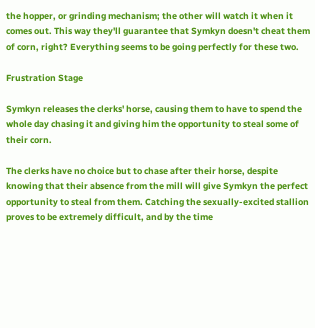the hopper, or grinding mechanism; the other will watch it when it comes out. This way they'll guarantee that Symkyn doesn't cheat them of corn, right? Everything seems to be going perfectly for these two.

Frustration Stage

Symkyn releases the clerks' horse, causing them to have to spend the whole day chasing it and giving him the opportunity to steal some of their corn.

The clerks have no choice but to chase after their horse, despite knowing that their absence from the mill will give Symkyn the perfect opportunity to steal from them. Catching the sexually-excited stallion proves to be extremely difficult, and by the time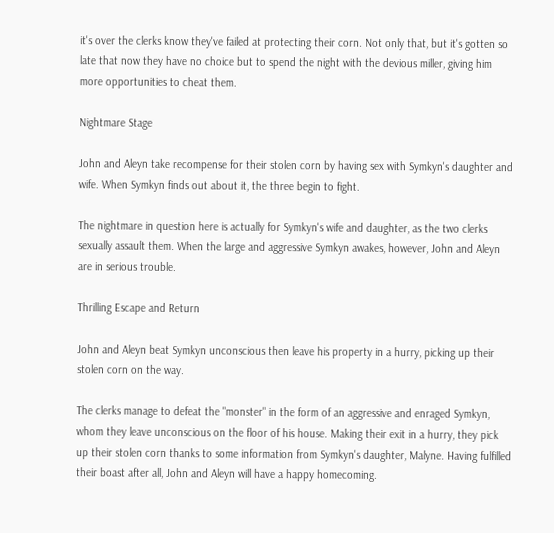it's over the clerks know they've failed at protecting their corn. Not only that, but it's gotten so late that now they have no choice but to spend the night with the devious miller, giving him more opportunities to cheat them.

Nightmare Stage

John and Aleyn take recompense for their stolen corn by having sex with Symkyn's daughter and wife. When Symkyn finds out about it, the three begin to fight.

The nightmare in question here is actually for Symkyn's wife and daughter, as the two clerks sexually assault them. When the large and aggressive Symkyn awakes, however, John and Aleyn are in serious trouble.

Thrilling Escape and Return

John and Aleyn beat Symkyn unconscious then leave his property in a hurry, picking up their stolen corn on the way.

The clerks manage to defeat the "monster" in the form of an aggressive and enraged Symkyn, whom they leave unconscious on the floor of his house. Making their exit in a hurry, they pick up their stolen corn thanks to some information from Symkyn's daughter, Malyne. Having fulfilled their boast after all, John and Aleyn will have a happy homecoming.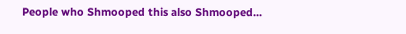People who Shmooped this also Shmooped...